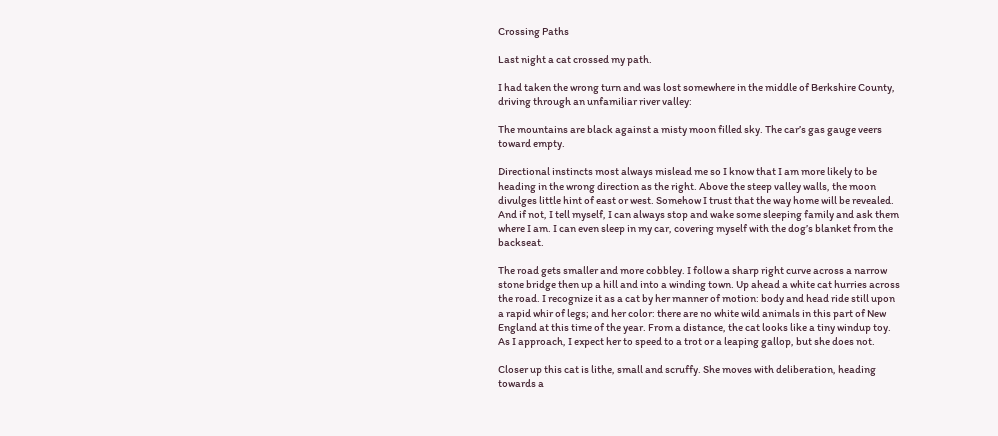Crossing Paths

Last night a cat crossed my path.

I had taken the wrong turn and was lost somewhere in the middle of Berkshire County, driving through an unfamiliar river valley:

The mountains are black against a misty moon filled sky. The car’s gas gauge veers toward empty.

Directional instincts most always mislead me so I know that I am more likely to be heading in the wrong direction as the right. Above the steep valley walls, the moon divulges little hint of east or west. Somehow I trust that the way home will be revealed. And if not, I tell myself, I can always stop and wake some sleeping family and ask them where I am. I can even sleep in my car, covering myself with the dog’s blanket from the backseat.

The road gets smaller and more cobbley. I follow a sharp right curve across a narrow stone bridge then up a hill and into a winding town. Up ahead a white cat hurries across the road. I recognize it as a cat by her manner of motion: body and head ride still upon a rapid whir of legs; and her color: there are no white wild animals in this part of New England at this time of the year. From a distance, the cat looks like a tiny windup toy. As I approach, I expect her to speed to a trot or a leaping gallop, but she does not.

Closer up this cat is lithe, small and scruffy. She moves with deliberation, heading towards a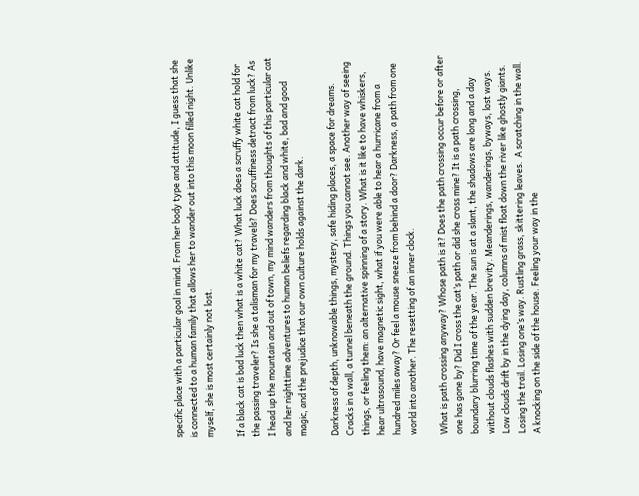specific place with a particular goal in mind. From her body type and attitude, I guess that she is connected to a human family that allows her to wander out into this moon filled night. Unlike myself, she is most certainly not lost.

If a black cat is bad luck then what is a white cat? What luck does a scruffy white cat hold for the passing traveler? Is she a talisman for my travels? Does scruffiness detract from luck? As I head up the mountain and out of town, my mind wanders from thoughts of this particular cat and her nighttime adventures to human beliefs regarding black and white, bad and good magic, and the prejudice that our own culture holds against the dark.

Darkness of depth, unknowable things, mystery, safe hiding places, a space for dreams. Cracks in a wall, a tunnel beneath the ground. Things you cannot see. Another way of seeing things, or feeling them: an alternative spinning of a story. What is it like to have whiskers, hear ultrasound, have magnetic sight, what if you were able to hear a hurricane from a hundred miles away? Or feel a mouse sneeze from behind a door? Darkness, a path from one world into another. The resetting of an inner clock.

What is path crossing anyway? Whose path is it? Does the path crossing occur before or after one has gone by? Did I cross the cat’s path or did she cross mine? It is a path crossing, boundary blurring time of the year. The sun is at a slant, the shadows are long and a day without clouds flashes with sudden brevity. Meanderings, wanderings, byways, lost ways. Low clouds drift by in the dying day, columns of mist float down the river like ghostly giants. Losing the trail. Losing one’s way. Rustling grass, skittering leaves.  A scratching in the wall. A knocking on the side of the house. Feeling your way in the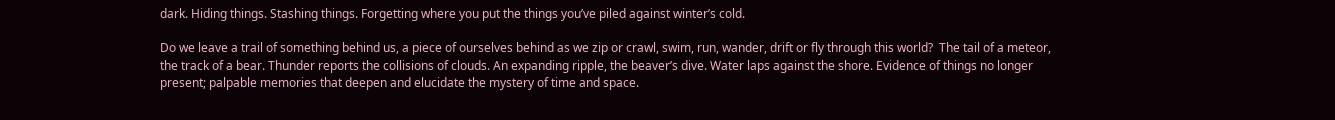dark. Hiding things. Stashing things. Forgetting where you put the things you’ve piled against winter’s cold.

Do we leave a trail of something behind us, a piece of ourselves behind as we zip or crawl, swim, run, wander, drift or fly through this world?  The tail of a meteor, the track of a bear. Thunder reports the collisions of clouds. An expanding ripple, the beaver’s dive. Water laps against the shore. Evidence of things no longer present; palpable memories that deepen and elucidate the mystery of time and space.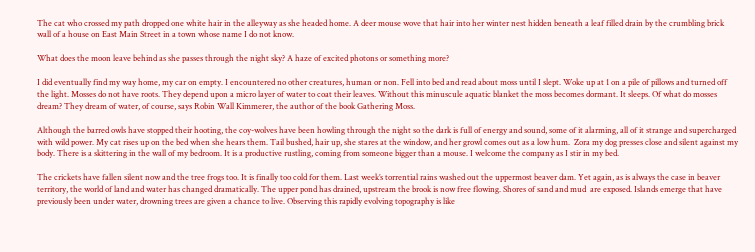The cat who crossed my path dropped one white hair in the alleyway as she headed home. A deer mouse wove that hair into her winter nest hidden beneath a leaf filled drain by the crumbling brick wall of a house on East Main Street in a town whose name I do not know.

What does the moon leave behind as she passes through the night sky? A haze of excited photons or something more?

I did eventually find my way home, my car on empty. I encountered no other creatures, human or non. Fell into bed and read about moss until I slept. Woke up at 1 on a pile of pillows and turned off the light. Mosses do not have roots. They depend upon a micro layer of water to coat their leaves. Without this minuscule aquatic blanket the moss becomes dormant. It sleeps. Of what do mosses dream? They dream of water, of course, says Robin Wall Kimmerer, the author of the book Gathering Moss.

Although the barred owls have stopped their hooting, the coy-wolves have been howling through the night so the dark is full of energy and sound, some of it alarming, all of it strange and supercharged with wild power. My cat rises up on the bed when she hears them. Tail bushed, hair up, she stares at the window, and her growl comes out as a low hum.  Zora my dog presses close and silent against my body. There is a skittering in the wall of my bedroom. It is a productive rustling, coming from someone bigger than a mouse. I welcome the company as I stir in my bed.

The crickets have fallen silent now and the tree frogs too. It is finally too cold for them. Last week’s torrential rains washed out the uppermost beaver dam. Yet again, as is always the case in beaver territory, the world of land and water has changed dramatically. The upper pond has drained, upstream the brook is now free flowing. Shores of sand and mud  are exposed. Islands emerge that have previously been under water, drowning trees are given a chance to live. Observing this rapidly evolving topography is like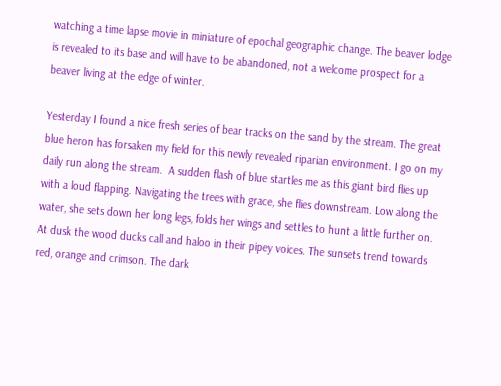watching a time lapse movie in miniature of epochal geographic change. The beaver lodge is revealed to its base and will have to be abandoned, not a welcome prospect for a beaver living at the edge of winter.

Yesterday I found a nice fresh series of bear tracks on the sand by the stream. The great blue heron has forsaken my field for this newly revealed riparian environment. I go on my daily run along the stream.  A sudden flash of blue startles me as this giant bird flies up with a loud flapping. Navigating the trees with grace, she flies downstream. Low along the water, she sets down her long legs, folds her wings and settles to hunt a little further on. At dusk the wood ducks call and haloo in their pipey voices. The sunsets trend towards red, orange and crimson. The dark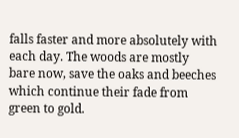falls faster and more absolutely with each day. The woods are mostly bare now, save the oaks and beeches which continue their fade from green to gold.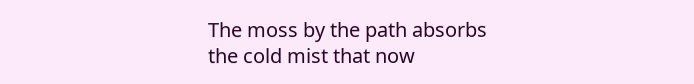The moss by the path absorbs the cold mist that now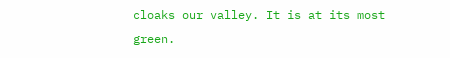cloaks our valley. It is at its most green.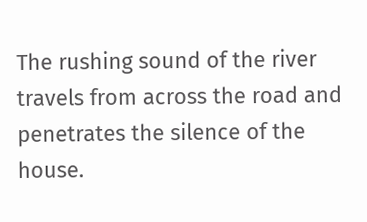The rushing sound of the river travels from across the road and penetrates the silence of the house.